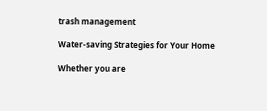trash management

Water-saving Strategies for Your Home

Whether you are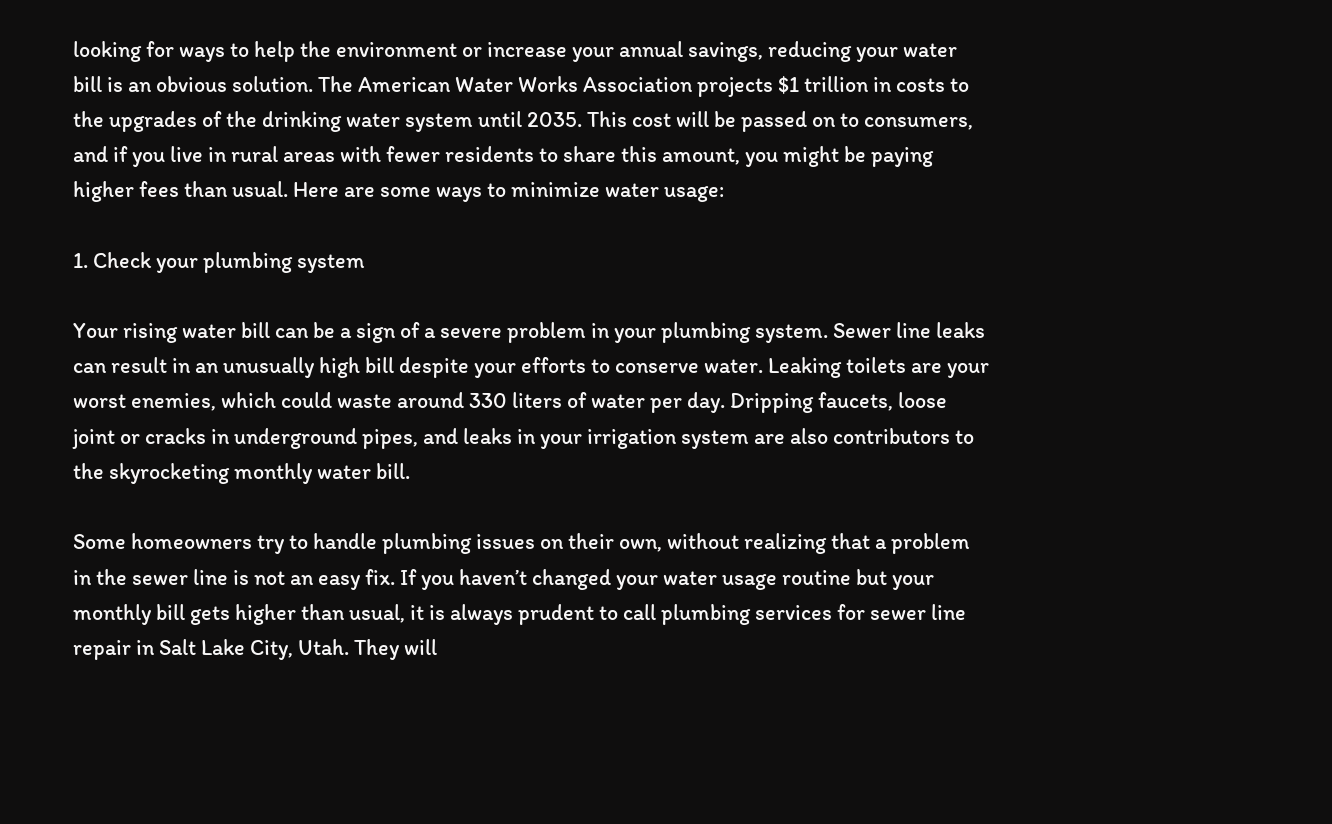looking for ways to help the environment or increase your annual savings, reducing your water bill is an obvious solution. The American Water Works Association projects $1 trillion in costs to the upgrades of the drinking water system until 2035. This cost will be passed on to consumers, and if you live in rural areas with fewer residents to share this amount, you might be paying higher fees than usual. Here are some ways to minimize water usage:

1. Check your plumbing system

Your rising water bill can be a sign of a severe problem in your plumbing system. Sewer line leaks can result in an unusually high bill despite your efforts to conserve water. Leaking toilets are your worst enemies, which could waste around 330 liters of water per day. Dripping faucets, loose joint or cracks in underground pipes, and leaks in your irrigation system are also contributors to the skyrocketing monthly water bill.

Some homeowners try to handle plumbing issues on their own, without realizing that a problem in the sewer line is not an easy fix. If you haven’t changed your water usage routine but your monthly bill gets higher than usual, it is always prudent to call plumbing services for sewer line repair in Salt Lake City, Utah. They will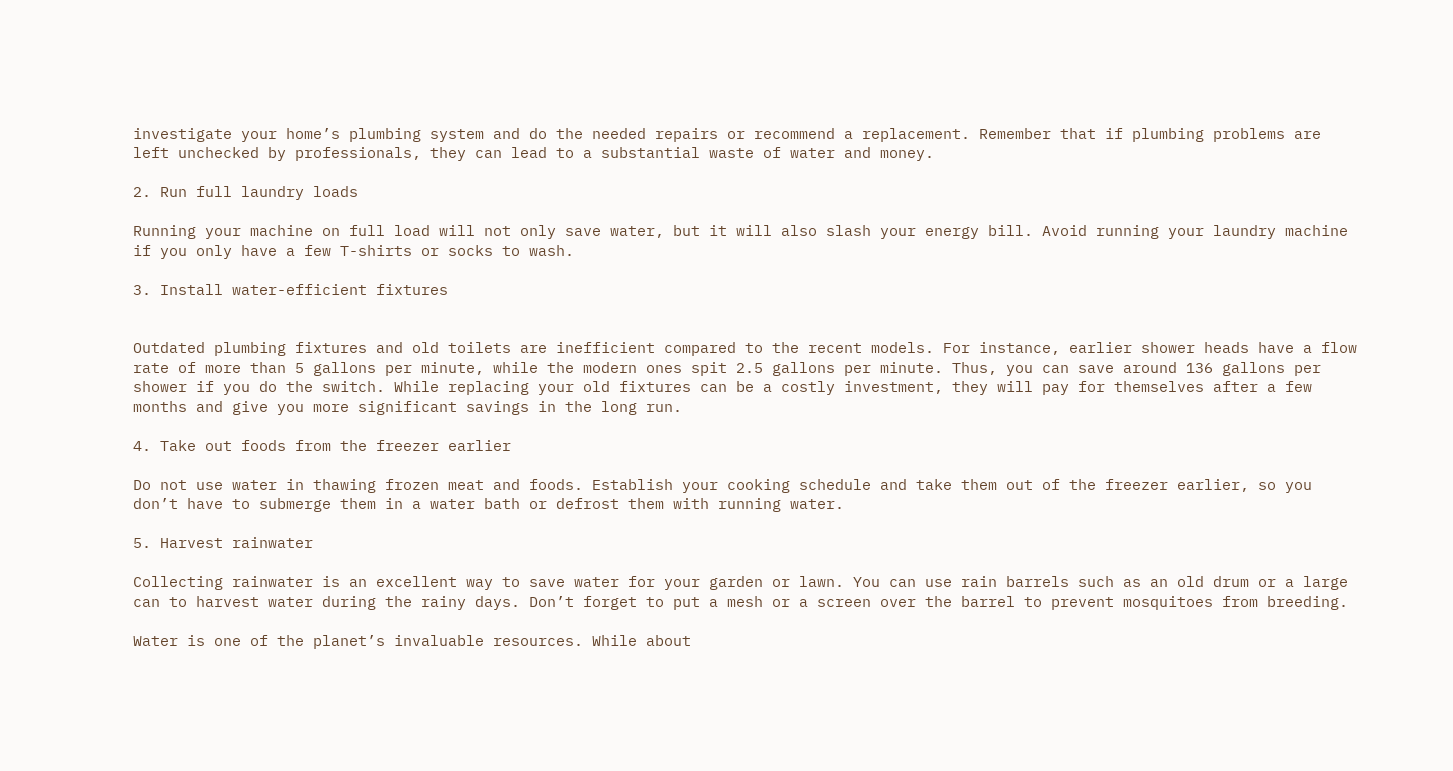investigate your home’s plumbing system and do the needed repairs or recommend a replacement. Remember that if plumbing problems are left unchecked by professionals, they can lead to a substantial waste of water and money.

2. Run full laundry loads

Running your machine on full load will not only save water, but it will also slash your energy bill. Avoid running your laundry machine if you only have a few T-shirts or socks to wash.

3. Install water-efficient fixtures


Outdated plumbing fixtures and old toilets are inefficient compared to the recent models. For instance, earlier shower heads have a flow rate of more than 5 gallons per minute, while the modern ones spit 2.5 gallons per minute. Thus, you can save around 136 gallons per shower if you do the switch. While replacing your old fixtures can be a costly investment, they will pay for themselves after a few months and give you more significant savings in the long run.

4. Take out foods from the freezer earlier

Do not use water in thawing frozen meat and foods. Establish your cooking schedule and take them out of the freezer earlier, so you don’t have to submerge them in a water bath or defrost them with running water.

5. Harvest rainwater

Collecting rainwater is an excellent way to save water for your garden or lawn. You can use rain barrels such as an old drum or a large can to harvest water during the rainy days. Don’t forget to put a mesh or a screen over the barrel to prevent mosquitoes from breeding.

Water is one of the planet’s invaluable resources. While about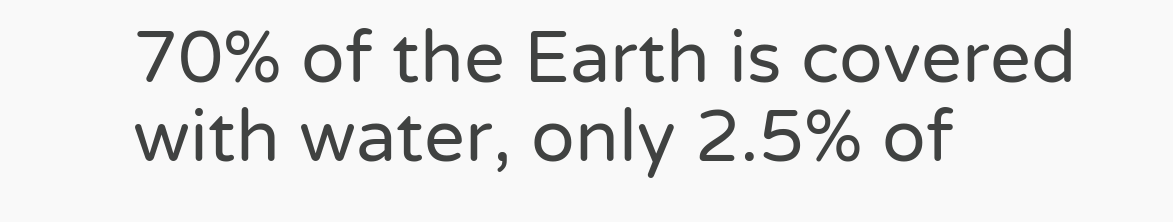70% of the Earth is covered with water, only 2.5% of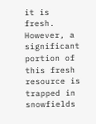it is fresh. However, a significant portion of this fresh resource is trapped in snowfields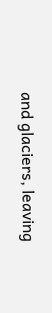and glaciers, leaving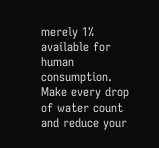merely 1% available for human consumption. Make every drop of water count and reduce your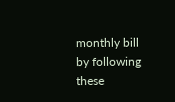monthly bill by following these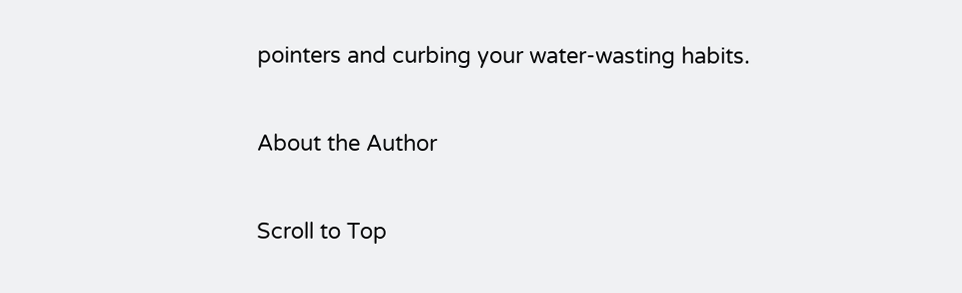pointers and curbing your water-wasting habits.

About the Author

Scroll to Top